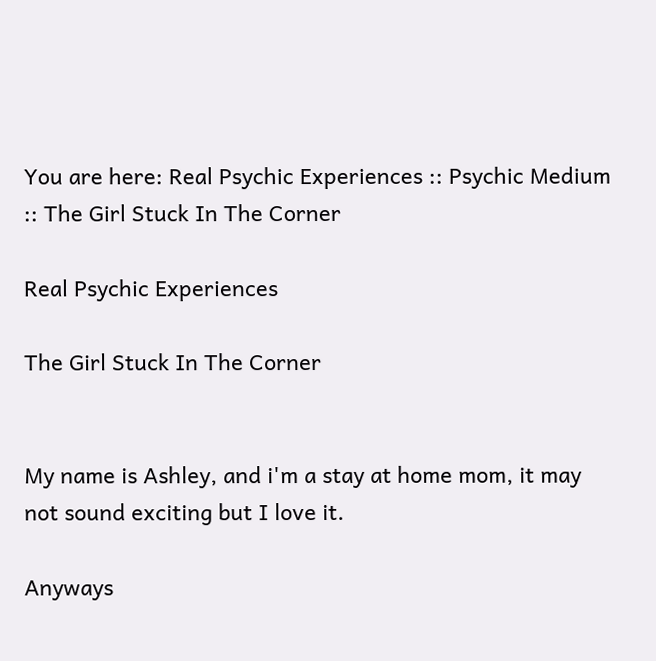You are here: Real Psychic Experiences :: Psychic Medium :: The Girl Stuck In The Corner

Real Psychic Experiences

The Girl Stuck In The Corner


My name is Ashley, and i'm a stay at home mom, it may not sound exciting but I love it.

Anyways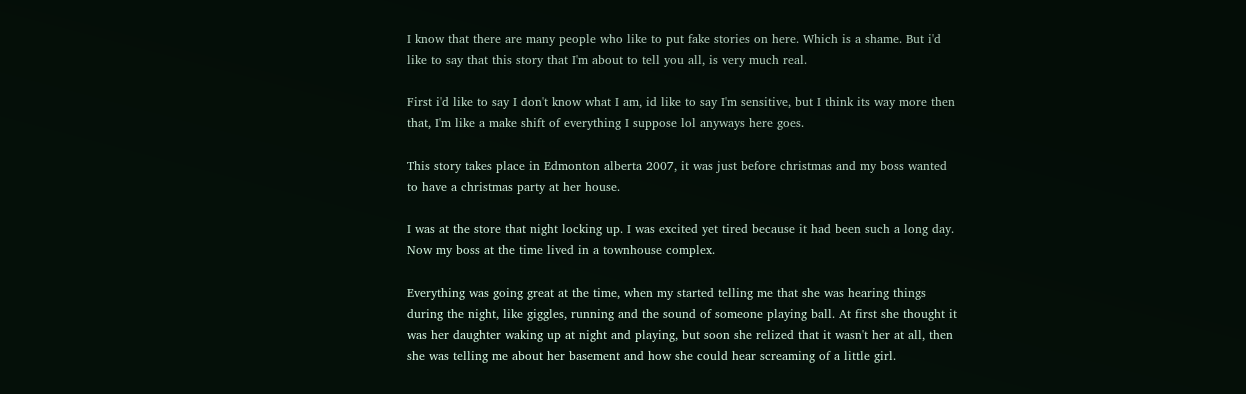I know that there are many people who like to put fake stories on here. Which is a shame. But i'd like to say that this story that I'm about to tell you all, is very much real.

First i'd like to say I don't know what I am, id like to say I'm sensitive, but I think its way more then that, I'm like a make shift of everything I suppose lol anyways here goes.

This story takes place in Edmonton alberta 2007, it was just before christmas and my boss wanted to have a christmas party at her house.

I was at the store that night locking up. I was excited yet tired because it had been such a long day. Now my boss at the time lived in a townhouse complex.

Everything was going great at the time, when my started telling me that she was hearing things during the night, like giggles, running and the sound of someone playing ball. At first she thought it was her daughter waking up at night and playing, but soon she relized that it wasn't her at all, then she was telling me about her basement and how she could hear screaming of a little girl.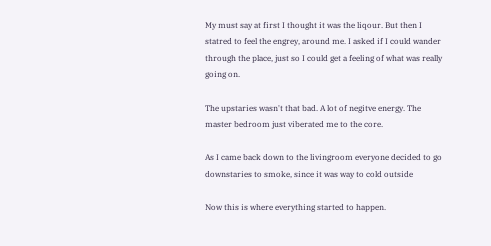My must say at first I thought it was the liqour. But then I statred to feel the engrey, around me. I asked if I could wander through the place, just so I could get a feeling of what was really going on.

The upstaries wasn't that bad. A lot of negitve energy. The master bedroom just viberated me to the core.

As I came back down to the livingroom everyone decided to go downstaries to smoke, since it was way to cold outside

Now this is where everything started to happen.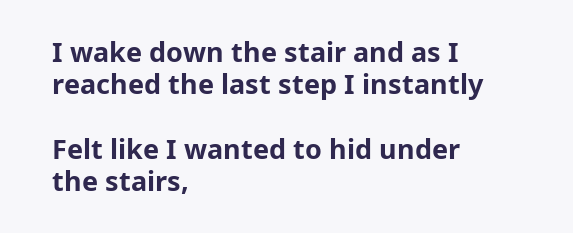I wake down the stair and as I reached the last step I instantly

Felt like I wanted to hid under the stairs,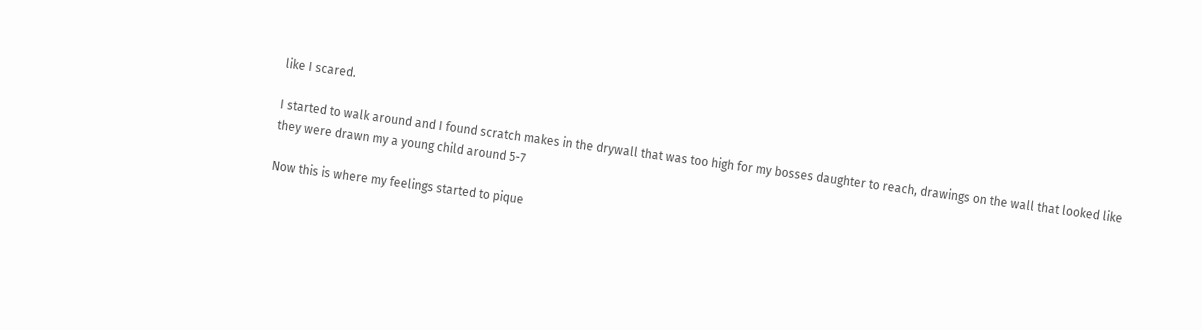like I scared.

I started to walk around and I found scratch makes in the drywall that was too high for my bosses daughter to reach, drawings on the wall that looked like they were drawn my a young child around 5-7

Now this is where my feelings started to pique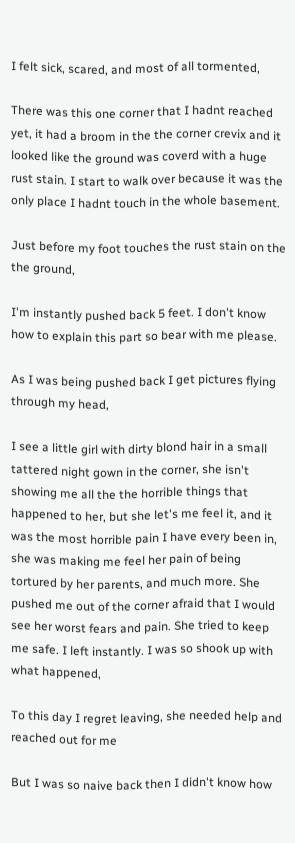I felt sick, scared, and most of all tormented,

There was this one corner that I hadnt reached yet, it had a broom in the the corner crevix and it looked like the ground was coverd with a huge rust stain. I start to walk over because it was the only place I hadnt touch in the whole basement.

Just before my foot touches the rust stain on the the ground,

I'm instantly pushed back 5 feet. I don't know how to explain this part so bear with me please.

As I was being pushed back I get pictures flying through my head,

I see a little girl with dirty blond hair in a small tattered night gown in the corner, she isn't showing me all the the horrible things that happened to her, but she let's me feel it, and it was the most horrible pain I have every been in, she was making me feel her pain of being tortured by her parents, and much more. She pushed me out of the corner afraid that I would see her worst fears and pain. She tried to keep me safe. I left instantly. I was so shook up with what happened,

To this day I regret leaving, she needed help and reached out for me

But I was so naive back then I didn't know how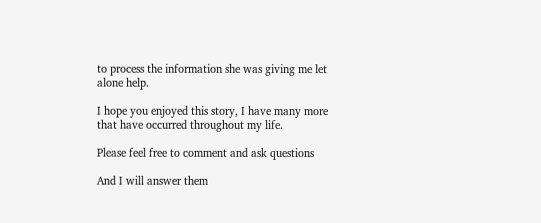to process the information she was giving me let alone help.

I hope you enjoyed this story, I have many more that have occurred throughout my life.

Please feel free to comment and ask questions

And I will answer them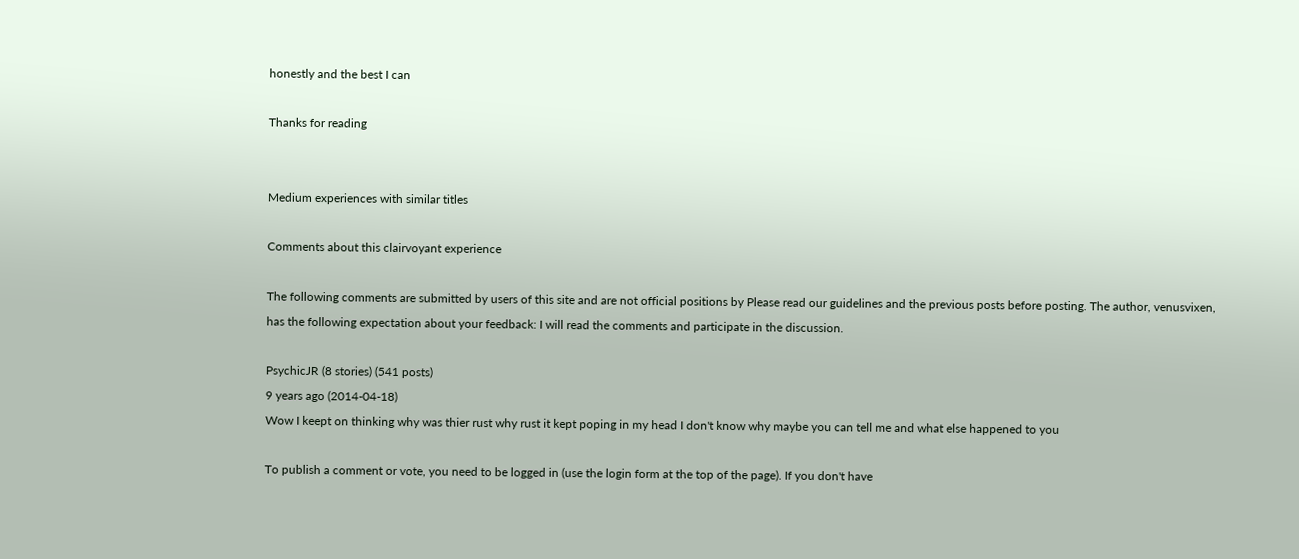honestly and the best I can

Thanks for reading


Medium experiences with similar titles

Comments about this clairvoyant experience

The following comments are submitted by users of this site and are not official positions by Please read our guidelines and the previous posts before posting. The author, venusvixen, has the following expectation about your feedback: I will read the comments and participate in the discussion.

PsychicJR (8 stories) (541 posts)
9 years ago (2014-04-18)
Wow I keept on thinking why was thier rust why rust it kept poping in my head I don't know why maybe you can tell me and what else happened to you

To publish a comment or vote, you need to be logged in (use the login form at the top of the page). If you don't have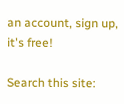an account, sign up, it's free!

Search this site: